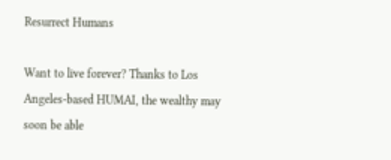Resurrect Humans

Want to live forever? Thanks to Los Angeles-based HUMAI, the wealthy may soon be able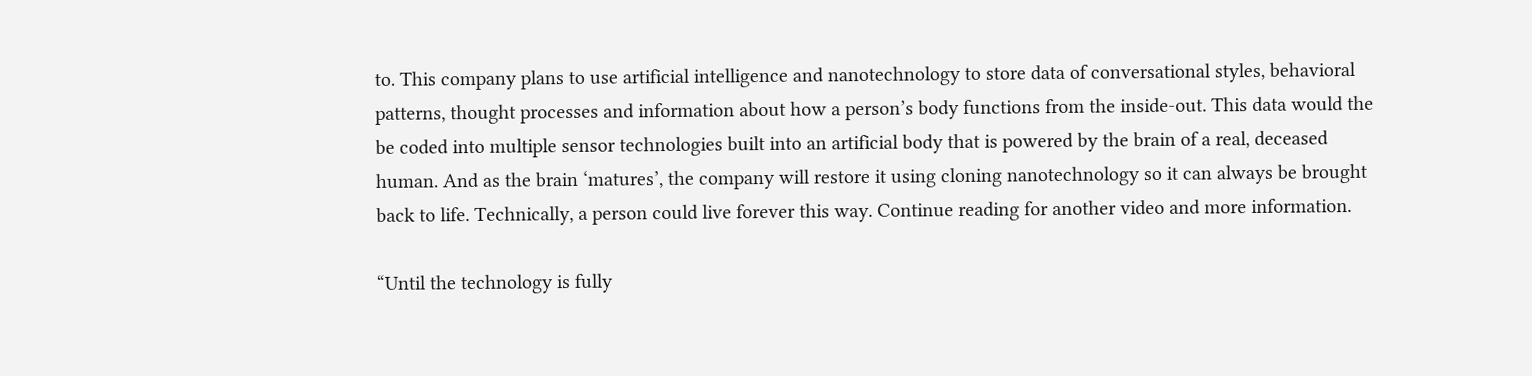to. This company plans to use artificial intelligence and nanotechnology to store data of conversational styles, behavioral patterns, thought processes and information about how a person’s body functions from the inside-out. This data would the be coded into multiple sensor technologies built into an artificial body that is powered by the brain of a real, deceased human. And as the brain ‘matures’, the company will restore it using cloning nanotechnology so it can always be brought back to life. Technically, a person could live forever this way. Continue reading for another video and more information.

“Until the technology is fully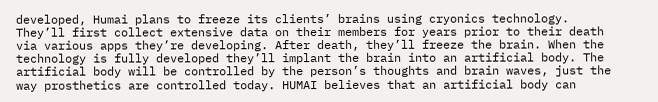developed, Humai plans to freeze its clients’ brains using cryonics technology. They’ll first collect extensive data on their members for years prior to their death via various apps they’re developing. After death, they’ll freeze the brain. When the technology is fully developed they’ll implant the brain into an artificial body. The artificial body will be controlled by the person’s thoughts and brain waves, just the way prosthetics are controlled today. HUMAI believes that an artificial body can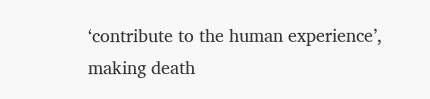‘contribute to the human experience’, making death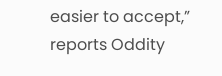easier to accept,” reports Oddity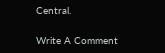Central.

Write A Comment